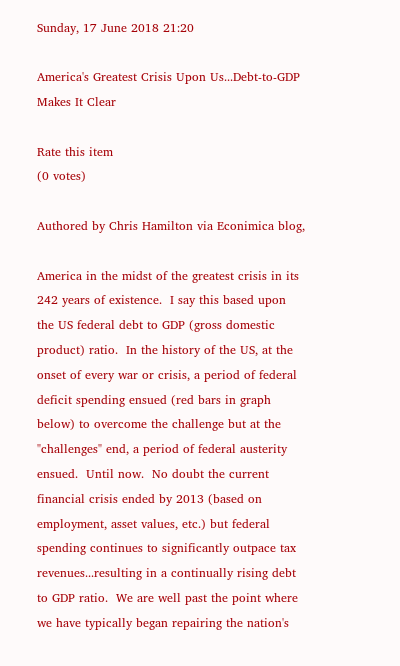Sunday, 17 June 2018 21:20

America's Greatest Crisis Upon Us...Debt-to-GDP Makes It Clear

Rate this item
(0 votes)

Authored by Chris Hamilton via Econimica blog,

America in the midst of the greatest crisis in its 242 years of existence.  I say this based upon the US federal debt to GDP (gross domestic product) ratio.  In the history of the US, at the onset of every war or crisis, a period of federal deficit spending ensued (red bars in graph below) to overcome the challenge but at the "challenges" end, a period of federal austerity ensued.  Until now.  No doubt the current financial crisis ended by 2013 (based on employment, asset values, etc.) but federal spending continues to significantly outpace tax revenues...resulting in a continually rising debt to GDP ratio.  We are well past the point where we have typically began repairing the nation's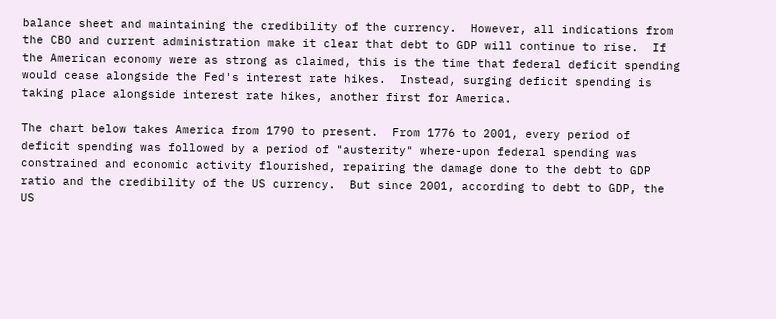balance sheet and maintaining the credibility of the currency.  However, all indications from the CBO and current administration make it clear that debt to GDP will continue to rise.  If the American economy were as strong as claimed, this is the time that federal deficit spending would cease alongside the Fed's interest rate hikes.  Instead, surging deficit spending is taking place alongside interest rate hikes, another first for America.

The chart below takes America from 1790 to present.  From 1776 to 2001, every period of deficit spending was followed by a period of "austerity" where-upon federal spending was constrained and economic activity flourished, repairing the damage done to the debt to GDP ratio and the credibility of the US currency.  But since 2001, according to debt to GDP, the US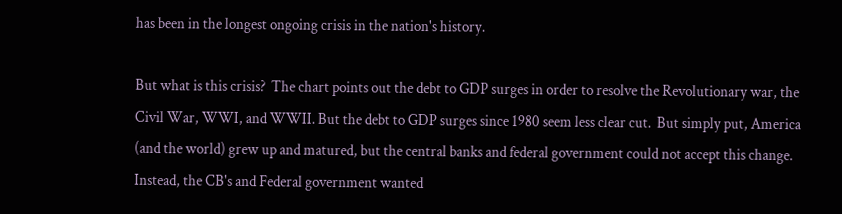has been in the longest ongoing crisis in the nation's history.

But what is this crisis?  The chart points out the debt to GDP surges in order to resolve the Revolutionary war, the Civil War, WWI, and WWII. But the debt to GDP surges since 1980 seem less clear cut.  But simply put, America (and the world) grew up and matured, but the central banks and federal government could not accept this change.  Instead, the CB's and Federal government wanted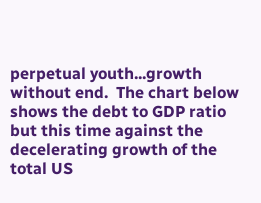perpetual youth...growth without end.  The chart below shows the debt to GDP ratio but this time against the decelerating growth of the total US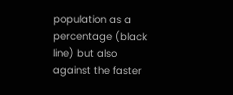population as a percentage (black line) but also against the faster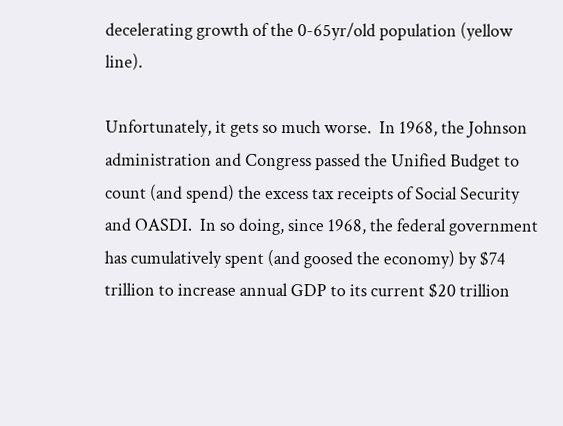decelerating growth of the 0-65yr/old population (yellow line).

Unfortunately, it gets so much worse.  In 1968, the Johnson administration and Congress passed the Unified Budget to count (and spend) the excess tax receipts of Social Security and OASDI.  In so doing, since 1968, the federal government has cumulatively spent (and goosed the economy) by $74 trillion to increase annual GDP to its current $20 trillion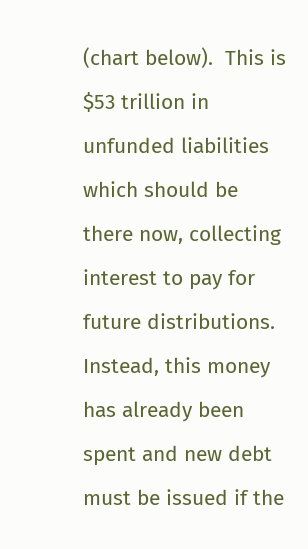(chart below).  This is $53 trillion in unfunded liabilities which should be there now, collecting interest to pay for future distributions.   Instead, this money has already been spent and new debt must be issued if the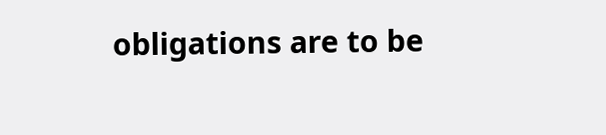obligations are to be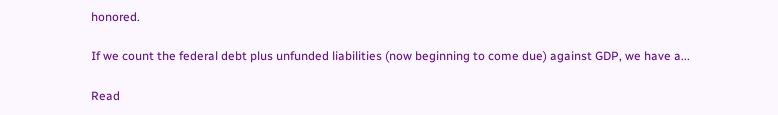honored.

If we count the federal debt plus unfunded liabilities (now beginning to come due) against GDP, we have a...

Read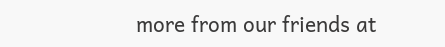more from our friends at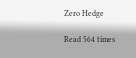Zero Hedge

Read 564 times